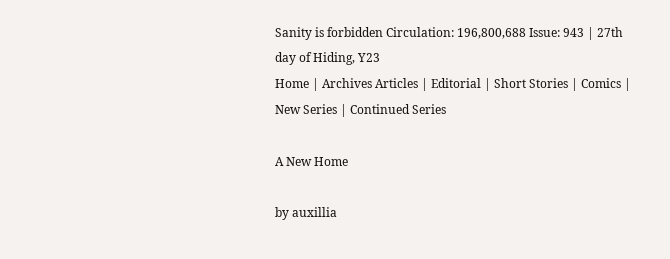Sanity is forbidden Circulation: 196,800,688 Issue: 943 | 27th day of Hiding, Y23
Home | Archives Articles | Editorial | Short Stories | Comics | New Series | Continued Series

A New Home

by auxillia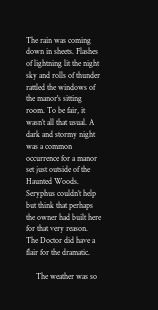The rain was coming down in sheets. Flashes of lightning lit the night sky and rolls of thunder rattled the windows of the manor's sitting room. To be fair, it wasn’t all that usual. A dark and stormy night was a common occurrence for a manor set just outside of the Haunted Woods. Seryphus couldn’t help but think that perhaps the owner had built here for that very reason. The Doctor did have a flair for the dramatic.

     The weather was so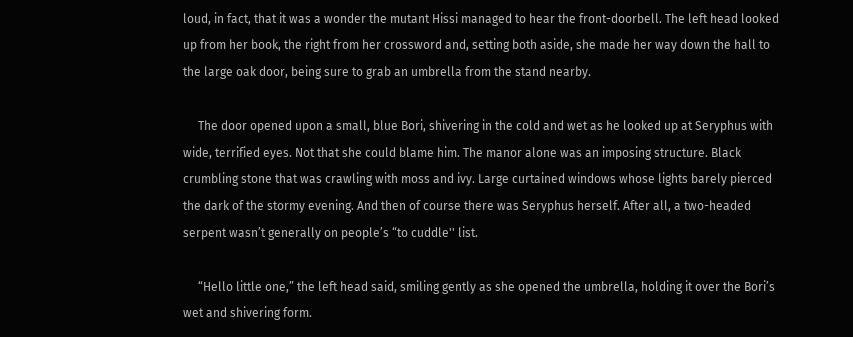loud, in fact, that it was a wonder the mutant Hissi managed to hear the front-doorbell. The left head looked up from her book, the right from her crossword and, setting both aside, she made her way down the hall to the large oak door, being sure to grab an umbrella from the stand nearby.

     The door opened upon a small, blue Bori, shivering in the cold and wet as he looked up at Seryphus with wide, terrified eyes. Not that she could blame him. The manor alone was an imposing structure. Black crumbling stone that was crawling with moss and ivy. Large curtained windows whose lights barely pierced the dark of the stormy evening. And then of course there was Seryphus herself. After all, a two-headed serpent wasn’t generally on people’s “to cuddle'' list.

     “Hello little one,” the left head said, smiling gently as she opened the umbrella, holding it over the Bori’s wet and shivering form.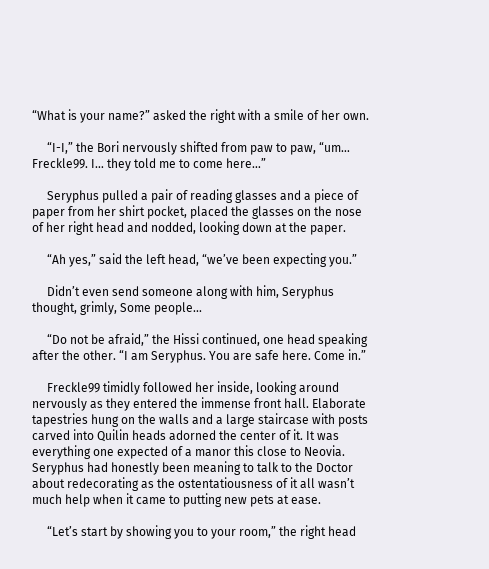“What is your name?” asked the right with a smile of her own.

     “I-I,” the Bori nervously shifted from paw to paw, “um… Freckle99. I… they told me to come here…”

     Seryphus pulled a pair of reading glasses and a piece of paper from her shirt pocket, placed the glasses on the nose of her right head and nodded, looking down at the paper.

     “Ah yes,” said the left head, “we’ve been expecting you.”

     Didn’t even send someone along with him, Seryphus thought, grimly, Some people...

     “Do not be afraid,” the Hissi continued, one head speaking after the other. “I am Seryphus. You are safe here. Come in.”

     Freckle99 timidly followed her inside, looking around nervously as they entered the immense front hall. Elaborate tapestries hung on the walls and a large staircase with posts carved into Quilin heads adorned the center of it. It was everything one expected of a manor this close to Neovia. Seryphus had honestly been meaning to talk to the Doctor about redecorating as the ostentatiousness of it all wasn’t much help when it came to putting new pets at ease.

     “Let’s start by showing you to your room,” the right head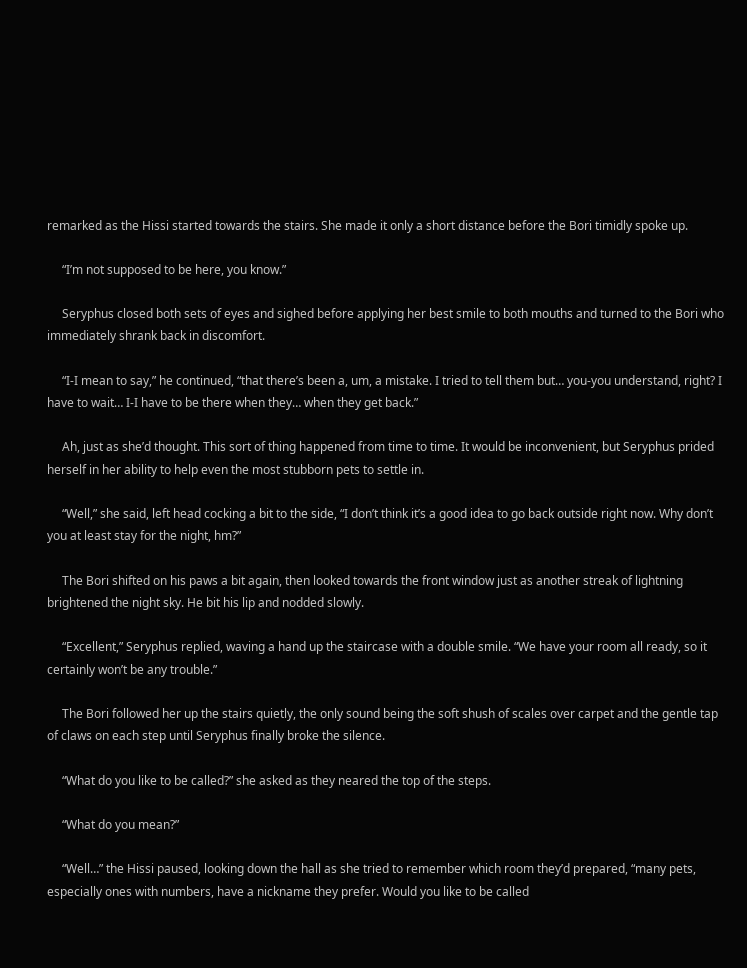remarked as the Hissi started towards the stairs. She made it only a short distance before the Bori timidly spoke up.

     “I’m not supposed to be here, you know.”

     Seryphus closed both sets of eyes and sighed before applying her best smile to both mouths and turned to the Bori who immediately shrank back in discomfort.

     “I-I mean to say,” he continued, “that there’s been a, um, a mistake. I tried to tell them but… you-you understand, right? I have to wait… I-I have to be there when they… when they get back.”

     Ah, just as she’d thought. This sort of thing happened from time to time. It would be inconvenient, but Seryphus prided herself in her ability to help even the most stubborn pets to settle in.

     “Well,” she said, left head cocking a bit to the side, “I don’t think it’s a good idea to go back outside right now. Why don’t you at least stay for the night, hm?”

     The Bori shifted on his paws a bit again, then looked towards the front window just as another streak of lightning brightened the night sky. He bit his lip and nodded slowly.

     “Excellent,” Seryphus replied, waving a hand up the staircase with a double smile. “We have your room all ready, so it certainly won’t be any trouble.”

     The Bori followed her up the stairs quietly, the only sound being the soft shush of scales over carpet and the gentle tap of claws on each step until Seryphus finally broke the silence.

     “What do you like to be called?” she asked as they neared the top of the steps.

     “What do you mean?”

     “Well…” the Hissi paused, looking down the hall as she tried to remember which room they’d prepared, “many pets, especially ones with numbers, have a nickname they prefer. Would you like to be called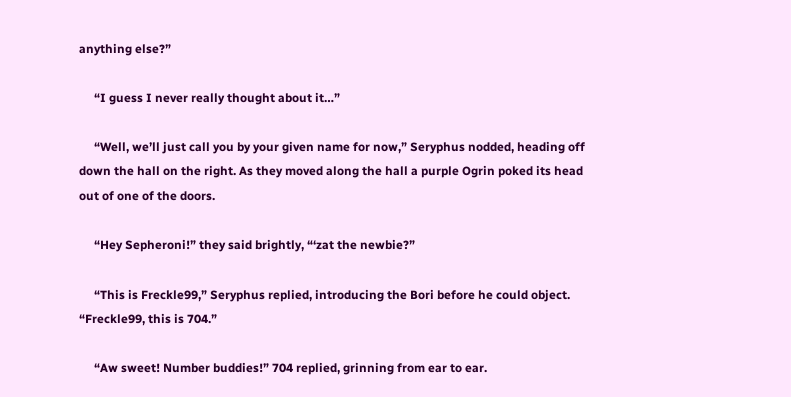anything else?”

     “I guess I never really thought about it…”

     “Well, we’ll just call you by your given name for now,” Seryphus nodded, heading off down the hall on the right. As they moved along the hall a purple Ogrin poked its head out of one of the doors.

     “Hey Sepheroni!” they said brightly, “‘zat the newbie?”

     “This is Freckle99,” Seryphus replied, introducing the Bori before he could object. “Freckle99, this is 704.”

     “Aw sweet! Number buddies!” 704 replied, grinning from ear to ear.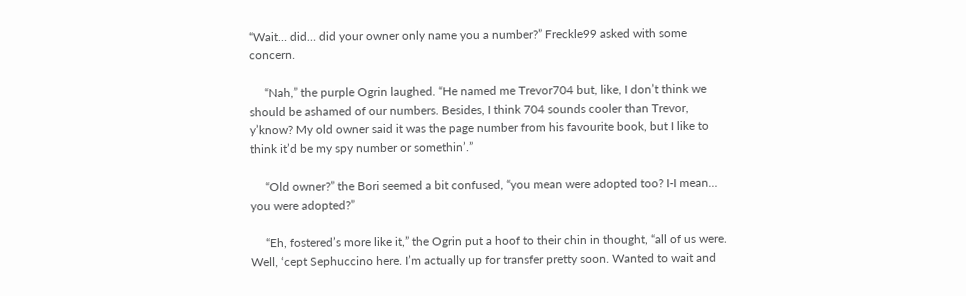“Wait… did… did your owner only name you a number?” Freckle99 asked with some concern.

     “Nah,” the purple Ogrin laughed. “He named me Trevor704 but, like, I don’t think we should be ashamed of our numbers. Besides, I think 704 sounds cooler than Trevor, y’know? My old owner said it was the page number from his favourite book, but I like to think it’d be my spy number or somethin’.”

     “Old owner?” the Bori seemed a bit confused, “you mean were adopted too? I-I mean… you were adopted?”

     “Eh, fostered’s more like it,” the Ogrin put a hoof to their chin in thought, “all of us were. Well, ‘cept Sephuccino here. I’m actually up for transfer pretty soon. Wanted to wait and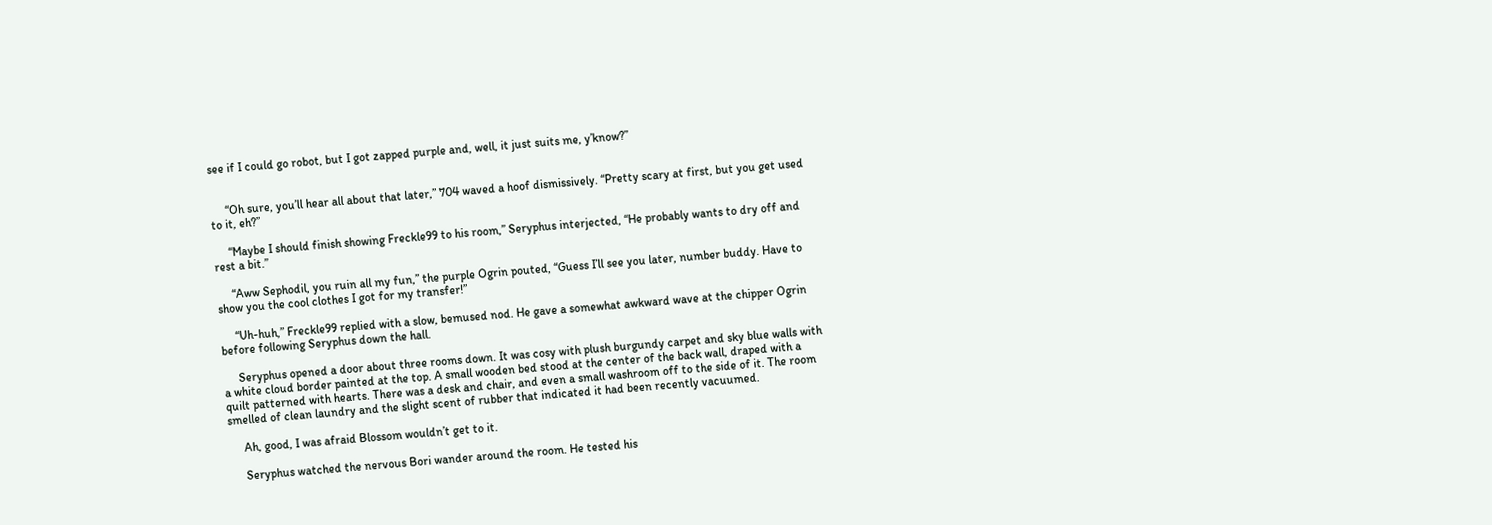see if I could go robot, but I got zapped purple and, well, it just suits me, y’know?”


     “Oh sure, you’ll hear all about that later,” 704 waved a hoof dismissively. “Pretty scary at first, but you get used to it, eh?”

     “Maybe I should finish showing Freckle99 to his room,” Seryphus interjected, “He probably wants to dry off and rest a bit.”

     “Aww Sephodil, you ruin all my fun,” the purple Ogrin pouted, “Guess I’ll see you later, number buddy. Have to show you the cool clothes I got for my transfer!”

     “Uh-huh,” Freckle99 replied with a slow, bemused nod. He gave a somewhat awkward wave at the chipper Ogrin before following Seryphus down the hall.

     Seryphus opened a door about three rooms down. It was cosy with plush burgundy carpet and sky blue walls with a white cloud border painted at the top. A small wooden bed stood at the center of the back wall, draped with a quilt patterned with hearts. There was a desk and chair, and even a small washroom off to the side of it. The room smelled of clean laundry and the slight scent of rubber that indicated it had been recently vacuumed.

     Ah, good, I was afraid Blossom wouldn’t get to it.

     Seryphus watched the nervous Bori wander around the room. He tested his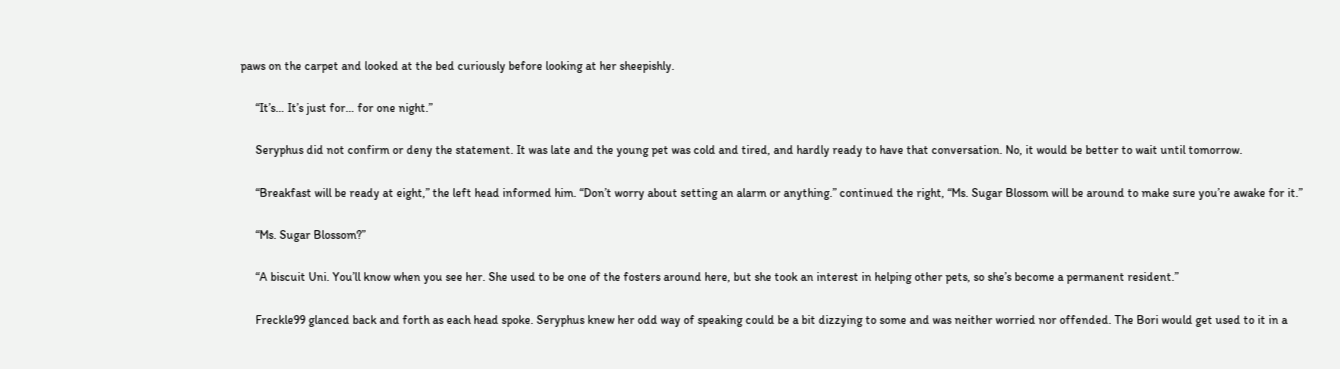paws on the carpet and looked at the bed curiously before looking at her sheepishly.

     “It’s… It’s just for… for one night.”

     Seryphus did not confirm or deny the statement. It was late and the young pet was cold and tired, and hardly ready to have that conversation. No, it would be better to wait until tomorrow.

     “Breakfast will be ready at eight,” the left head informed him. “Don’t worry about setting an alarm or anything.” continued the right, “Ms. Sugar Blossom will be around to make sure you’re awake for it.”

     “Ms. Sugar Blossom?”

     “A biscuit Uni. You’ll know when you see her. She used to be one of the fosters around here, but she took an interest in helping other pets, so she’s become a permanent resident.”

     Freckle99 glanced back and forth as each head spoke. Seryphus knew her odd way of speaking could be a bit dizzying to some and was neither worried nor offended. The Bori would get used to it in a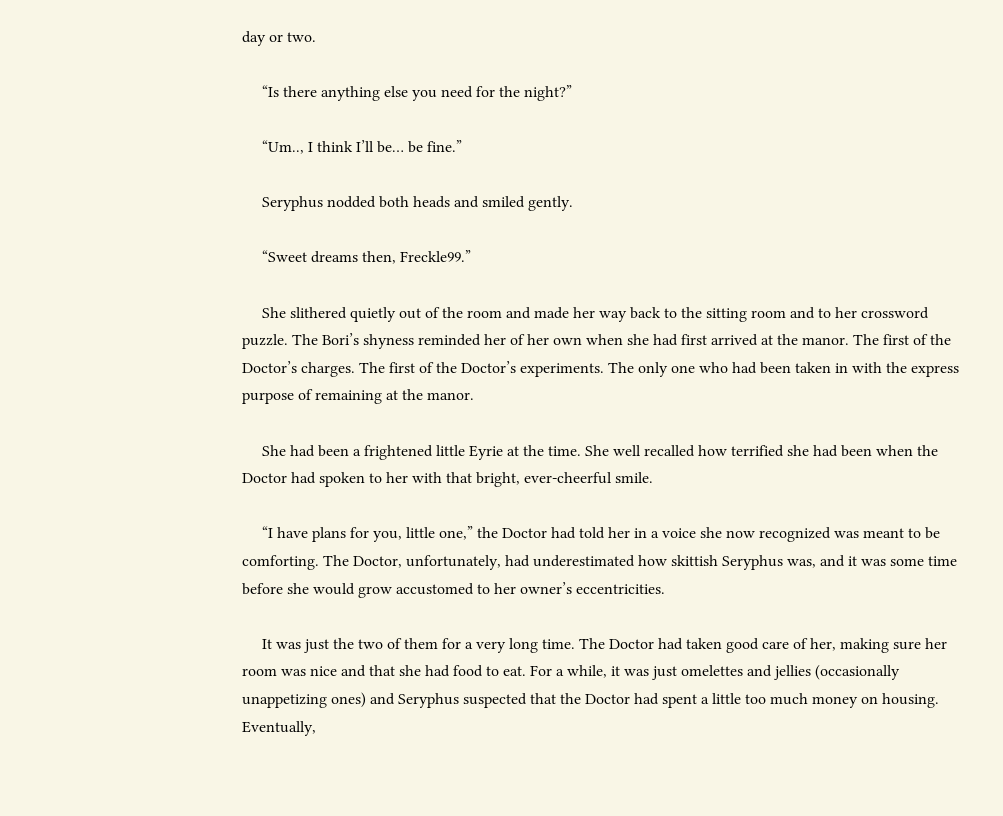day or two.

     “Is there anything else you need for the night?”

     “Um.., I think I’ll be… be fine.”

     Seryphus nodded both heads and smiled gently.

     “Sweet dreams then, Freckle99.”

     She slithered quietly out of the room and made her way back to the sitting room and to her crossword puzzle. The Bori’s shyness reminded her of her own when she had first arrived at the manor. The first of the Doctor’s charges. The first of the Doctor’s experiments. The only one who had been taken in with the express purpose of remaining at the manor.

     She had been a frightened little Eyrie at the time. She well recalled how terrified she had been when the Doctor had spoken to her with that bright, ever-cheerful smile.

     “I have plans for you, little one,” the Doctor had told her in a voice she now recognized was meant to be comforting. The Doctor, unfortunately, had underestimated how skittish Seryphus was, and it was some time before she would grow accustomed to her owner’s eccentricities.

     It was just the two of them for a very long time. The Doctor had taken good care of her, making sure her room was nice and that she had food to eat. For a while, it was just omelettes and jellies (occasionally unappetizing ones) and Seryphus suspected that the Doctor had spent a little too much money on housing. Eventually,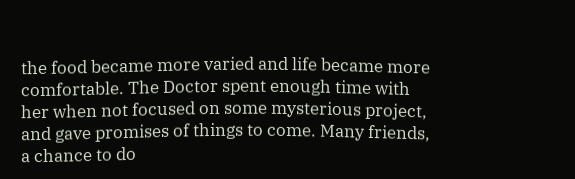the food became more varied and life became more comfortable. The Doctor spent enough time with her when not focused on some mysterious project, and gave promises of things to come. Many friends, a chance to do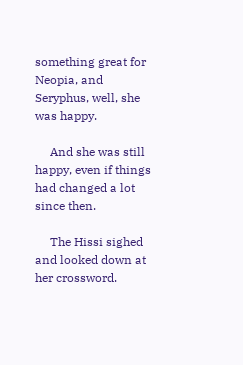something great for Neopia, and Seryphus, well, she was happy.

     And she was still happy, even if things had changed a lot since then.

     The Hissi sighed and looked down at her crossword.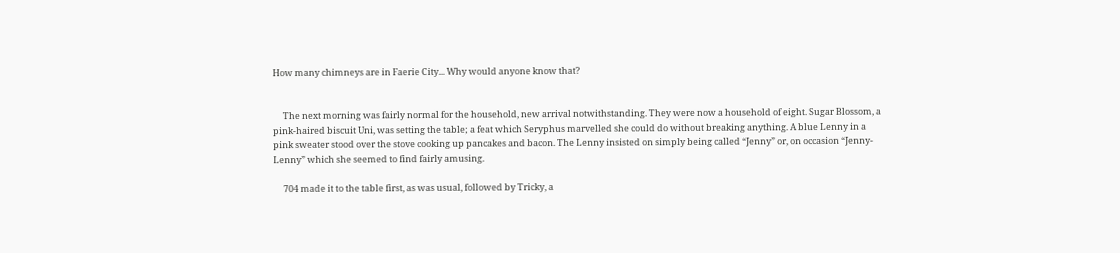How many chimneys are in Faerie City... Why would anyone know that?


     The next morning was fairly normal for the household, new arrival notwithstanding. They were now a household of eight. Sugar Blossom, a pink-haired biscuit Uni, was setting the table; a feat which Seryphus marvelled she could do without breaking anything. A blue Lenny in a pink sweater stood over the stove cooking up pancakes and bacon. The Lenny insisted on simply being called “Jenny” or, on occasion “Jenny-Lenny” which she seemed to find fairly amusing.

     704 made it to the table first, as was usual, followed by Tricky, a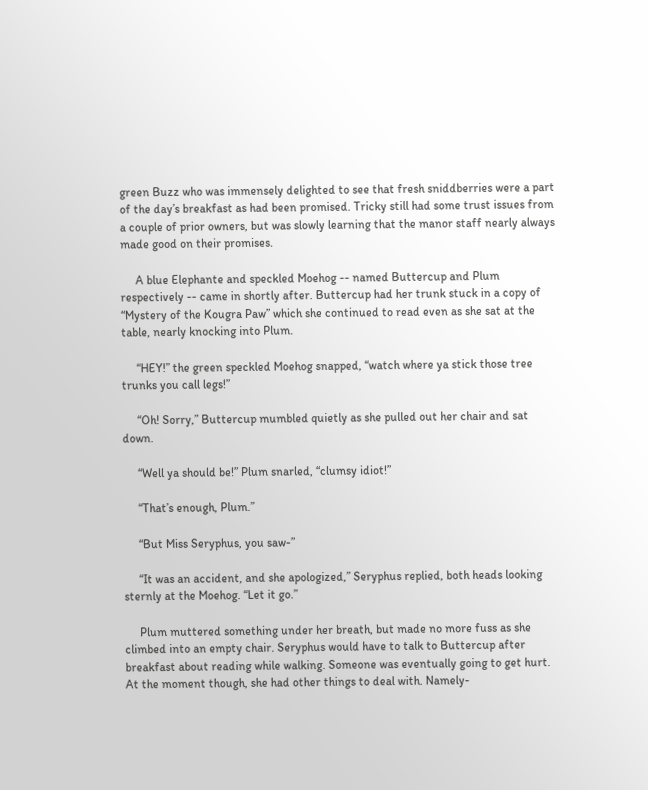green Buzz who was immensely delighted to see that fresh sniddberries were a part of the day’s breakfast as had been promised. Tricky still had some trust issues from a couple of prior owners, but was slowly learning that the manor staff nearly always made good on their promises.

     A blue Elephante and speckled Moehog -- named Buttercup and Plum respectively -- came in shortly after. Buttercup had her trunk stuck in a copy of “Mystery of the Kougra Paw” which she continued to read even as she sat at the table, nearly knocking into Plum.

     “HEY!” the green speckled Moehog snapped, “watch where ya stick those tree trunks you call legs!”

     “Oh! Sorry,” Buttercup mumbled quietly as she pulled out her chair and sat down.

     “Well ya should be!” Plum snarled, “clumsy idiot!”

     “That’s enough, Plum.”

     “But Miss Seryphus, you saw-”

     “It was an accident, and she apologized,” Seryphus replied, both heads looking sternly at the Moehog. “Let it go.”

     Plum muttered something under her breath, but made no more fuss as she climbed into an empty chair. Seryphus would have to talk to Buttercup after breakfast about reading while walking. Someone was eventually going to get hurt. At the moment though, she had other things to deal with. Namely-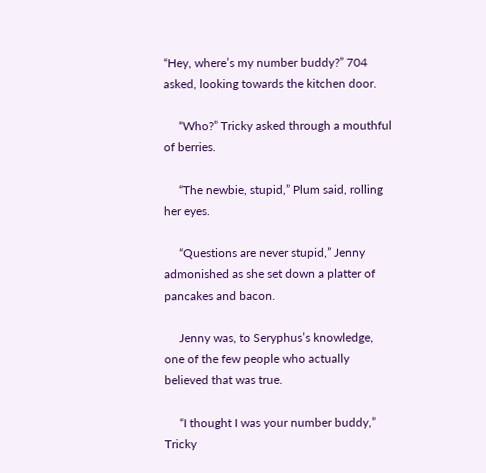“Hey, where’s my number buddy?” 704 asked, looking towards the kitchen door.

     “Who?” Tricky asked through a mouthful of berries.

     “The newbie, stupid,” Plum said, rolling her eyes.

     “Questions are never stupid,” Jenny admonished as she set down a platter of pancakes and bacon.

     Jenny was, to Seryphus’s knowledge, one of the few people who actually believed that was true.

     “I thought I was your number buddy,” Tricky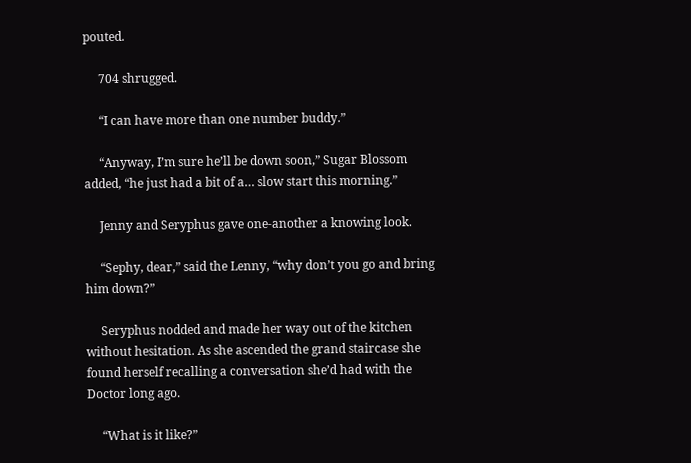pouted.

     704 shrugged.

     “I can have more than one number buddy.”

     “Anyway, I’m sure he’ll be down soon,” Sugar Blossom added, “he just had a bit of a… slow start this morning.”

     Jenny and Seryphus gave one-another a knowing look.

     “Sephy, dear,” said the Lenny, “why don’t you go and bring him down?”

     Seryphus nodded and made her way out of the kitchen without hesitation. As she ascended the grand staircase she found herself recalling a conversation she’d had with the Doctor long ago.

     “What is it like?”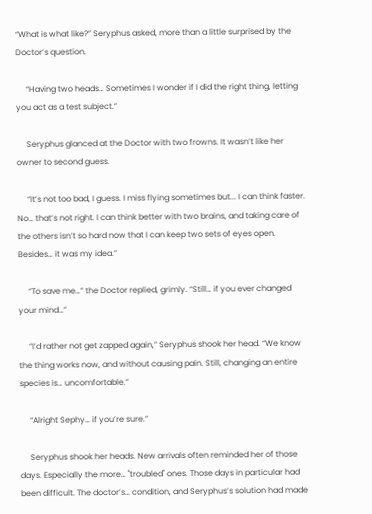“What is what like?” Seryphus asked, more than a little surprised by the Doctor’s question.

     “Having two heads… Sometimes I wonder if I did the right thing, letting you act as a test subject.”

     Seryphus glanced at the Doctor with two frowns. It wasn’t like her owner to second guess.

     “It’s not too bad, I guess. I miss flying sometimes but... I can think faster. No… that’s not right. I can think better with two brains, and taking care of the others isn’t so hard now that I can keep two sets of eyes open. Besides… it was my idea.”

     “To save me…” the Doctor replied, grimly. “Still… if you ever changed your mind…”

     “I’d rather not get zapped again,” Seryphus shook her head. “We know the thing works now, and without causing pain. Still, changing an entire species is… uncomfortable.”

     “Alright Sephy… if you’re sure.”

     Seryphus shook her heads. New arrivals often reminded her of those days. Especially the more… "troubled" ones. Those days in particular had been difficult. The doctor’s… condition, and Seryphus’s solution had made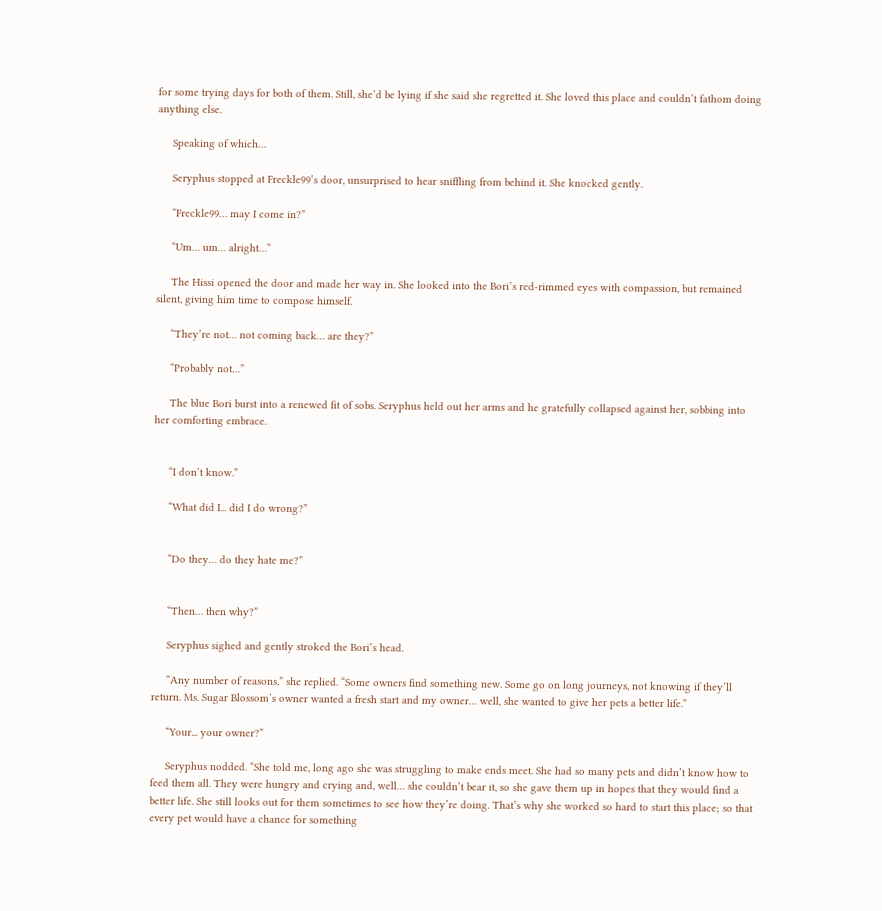for some trying days for both of them. Still, she’d be lying if she said she regretted it. She loved this place and couldn’t fathom doing anything else.

     Speaking of which…

     Seryphus stopped at Freckle99’s door, unsurprised to hear sniffling from behind it. She knocked gently.

     “Freckle99… may I come in?”

     “Um… um… alright…”

     The Hissi opened the door and made her way in. She looked into the Bori’s red-rimmed eyes with compassion, but remained silent, giving him time to compose himself.

     “They’re not… not coming back… are they?”

     “Probably not…”

     The blue Bori burst into a renewed fit of sobs. Seryphus held out her arms and he gratefully collapsed against her, sobbing into her comforting embrace.


     “I don’t know.”

     “What did I... did I do wrong?”


     “Do they… do they hate me?”


     “Then… then why?”

     Seryphus sighed and gently stroked the Bori’s head.

     “Any number of reasons,” she replied. “Some owners find something new. Some go on long journeys, not knowing if they’ll return. Ms. Sugar Blossom’s owner wanted a fresh start and my owner… well, she wanted to give her pets a better life.”

     “Your... your owner?”

     Seryphus nodded. “She told me, long ago she was struggling to make ends meet. She had so many pets and didn’t know how to feed them all. They were hungry and crying and, well… she couldn’t bear it, so she gave them up in hopes that they would find a better life. She still looks out for them sometimes to see how they’re doing. That’s why she worked so hard to start this place; so that every pet would have a chance for something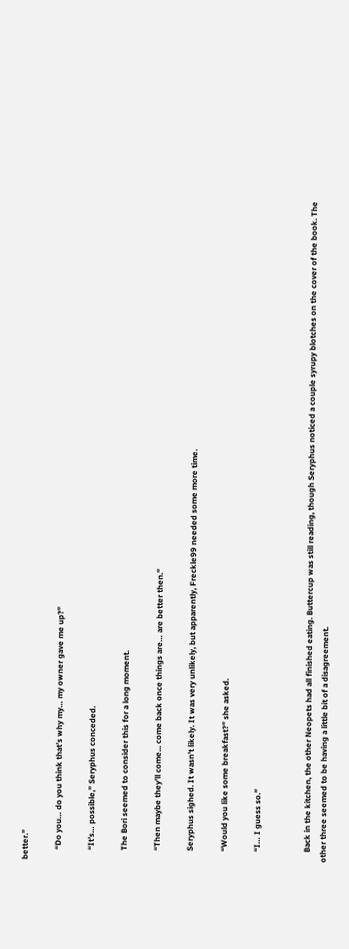better.”

     “Do you… do you think that’s why my… my owner gave me up?”

     “It’s… possible,” Seryphus conceded.

     The Bori seemed to consider this for a long moment.

     “Then maybe they’ll come... come back once things are… are better then.”

     Seryphus sighed. It wasn’t likely. It was very unlikely, but apparently, Freckle99 needed some more time.

     “Would you like some breakfast?” she asked.

     “I… I guess so.”


     Back in the kitchen, the other Neopets had all finished eating. Buttercup was still reading, though Seryphus noticed a couple syrupy blotches on the cover of the book. The other three seemed to be having a little bit of a disagreement.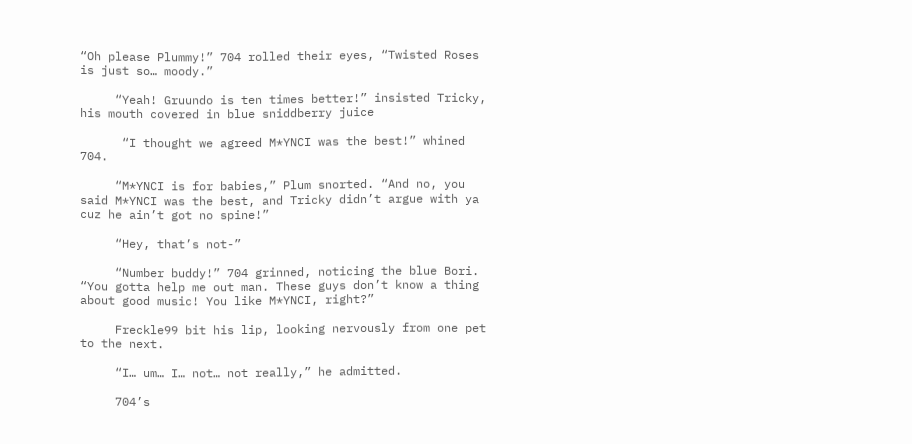“Oh please Plummy!” 704 rolled their eyes, “Twisted Roses is just so… moody.”

     “Yeah! Gruundo is ten times better!” insisted Tricky, his mouth covered in blue sniddberry juice

      “I thought we agreed M*YNCI was the best!” whined 704.

     “M*YNCI is for babies,” Plum snorted. “And no, you said M*YNCI was the best, and Tricky didn’t argue with ya cuz he ain’t got no spine!”

     “Hey, that’s not-”

     “Number buddy!” 704 grinned, noticing the blue Bori. “You gotta help me out man. These guys don’t know a thing about good music! You like M*YNCI, right?”

     Freckle99 bit his lip, looking nervously from one pet to the next.

     “I… um… I… not… not really,” he admitted.

     704’s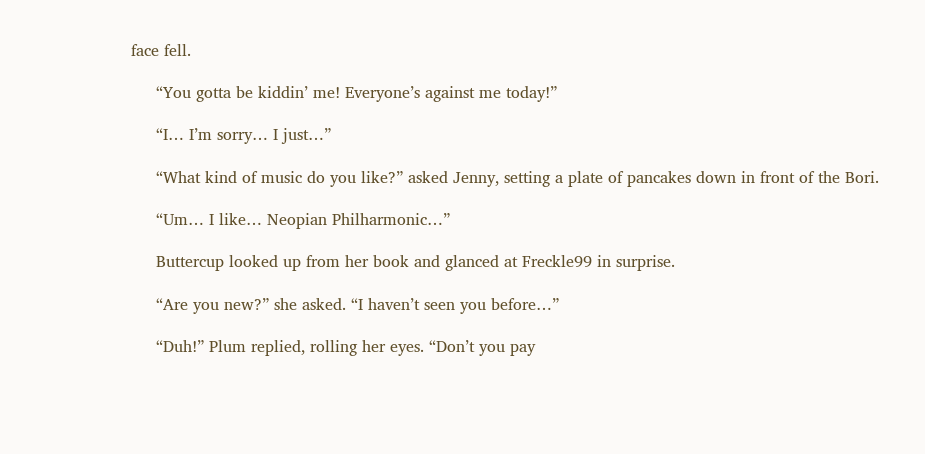face fell.

     “You gotta be kiddin’ me! Everyone’s against me today!”

     “I… I’m sorry… I just…”

     “What kind of music do you like?” asked Jenny, setting a plate of pancakes down in front of the Bori.

     “Um… I like… Neopian Philharmonic…”

     Buttercup looked up from her book and glanced at Freckle99 in surprise.

     “Are you new?” she asked. “I haven’t seen you before…”

     “Duh!” Plum replied, rolling her eyes. “Don’t you pay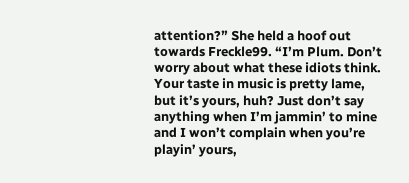attention?” She held a hoof out towards Freckle99. “I’m Plum. Don’t worry about what these idiots think. Your taste in music is pretty lame, but it’s yours, huh? Just don’t say anything when I’m jammin’ to mine and I won’t complain when you’re playin’ yours,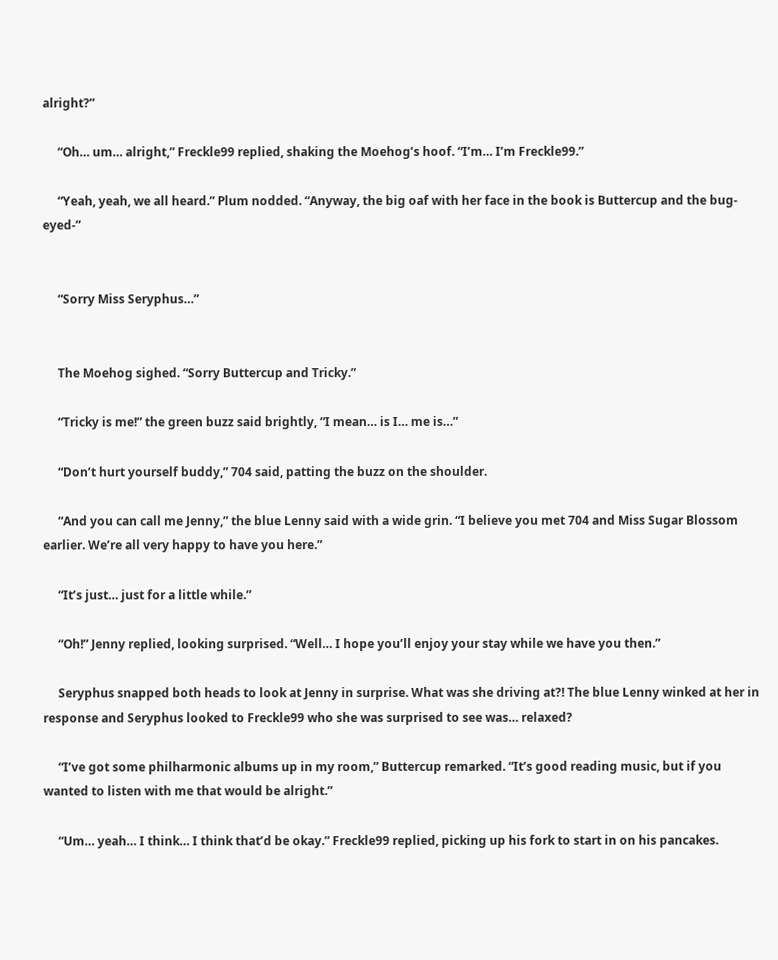alright?”

     “Oh… um… alright,” Freckle99 replied, shaking the Moehog’s hoof. “I’m… I’m Freckle99.”

     “Yeah, yeah, we all heard.” Plum nodded. “Anyway, the big oaf with her face in the book is Buttercup and the bug-eyed-”


     “Sorry Miss Seryphus…”


     The Moehog sighed. “Sorry Buttercup and Tricky.”

     “Tricky is me!” the green buzz said brightly, “I mean… is I… me is…”

     “Don’t hurt yourself buddy,” 704 said, patting the buzz on the shoulder.

     “And you can call me Jenny,” the blue Lenny said with a wide grin. “I believe you met 704 and Miss Sugar Blossom earlier. We’re all very happy to have you here.”

     “It’s just… just for a little while.”

     “Oh!” Jenny replied, looking surprised. “Well… I hope you’ll enjoy your stay while we have you then.”

     Seryphus snapped both heads to look at Jenny in surprise. What was she driving at?! The blue Lenny winked at her in response and Seryphus looked to Freckle99 who she was surprised to see was… relaxed?

     “I’ve got some philharmonic albums up in my room,” Buttercup remarked. “It’s good reading music, but if you wanted to listen with me that would be alright.”

     “Um… yeah… I think… I think that’d be okay.” Freckle99 replied, picking up his fork to start in on his pancakes.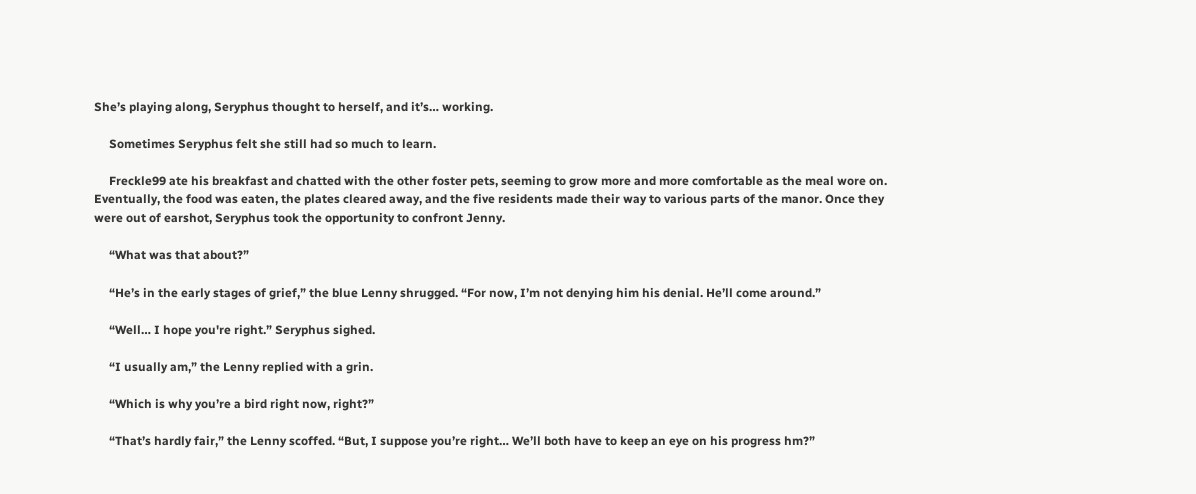She’s playing along, Seryphus thought to herself, and it’s… working.

     Sometimes Seryphus felt she still had so much to learn.

     Freckle99 ate his breakfast and chatted with the other foster pets, seeming to grow more and more comfortable as the meal wore on. Eventually, the food was eaten, the plates cleared away, and the five residents made their way to various parts of the manor. Once they were out of earshot, Seryphus took the opportunity to confront Jenny.

     “What was that about?”

     “He’s in the early stages of grief,” the blue Lenny shrugged. “For now, I’m not denying him his denial. He’ll come around.”

     “Well… I hope you're right.” Seryphus sighed.

     “I usually am,” the Lenny replied with a grin.

     “Which is why you’re a bird right now, right?”

     “That’s hardly fair,” the Lenny scoffed. “But, I suppose you’re right… We’ll both have to keep an eye on his progress hm?”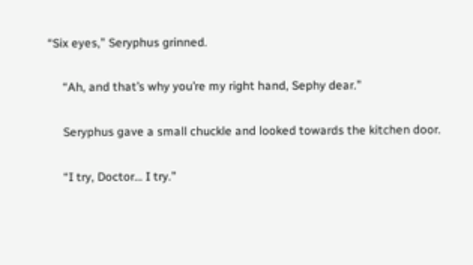“Six eyes,” Seryphus grinned.

     “Ah, and that’s why you’re my right hand, Sephy dear.”

     Seryphus gave a small chuckle and looked towards the kitchen door.

     “I try, Doctor… I try.”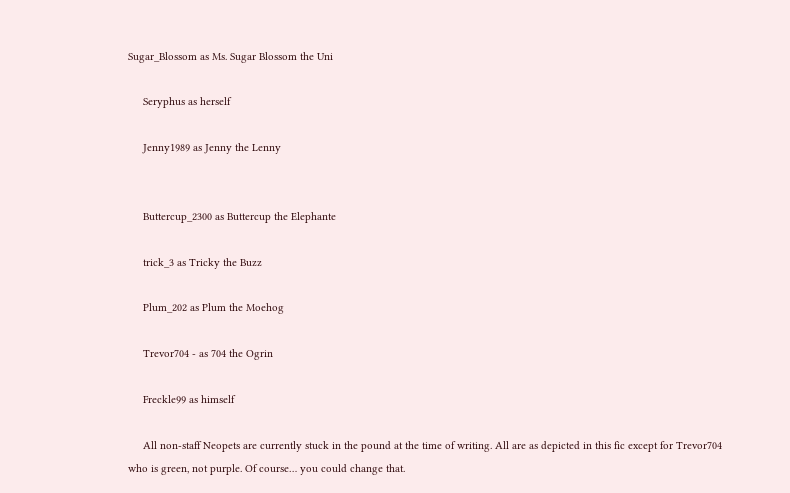Sugar_Blossom as Ms. Sugar Blossom the Uni

     Seryphus as herself

     Jenny1989 as Jenny the Lenny


     Buttercup_2300 as Buttercup the Elephante

     trick_3 as Tricky the Buzz

     Plum_202 as Plum the Moehog

     Trevor704 - as 704 the Ogrin

     Freckle99 as himself

     All non-staff Neopets are currently stuck in the pound at the time of writing. All are as depicted in this fic except for Trevor704 who is green, not purple. Of course… you could change that.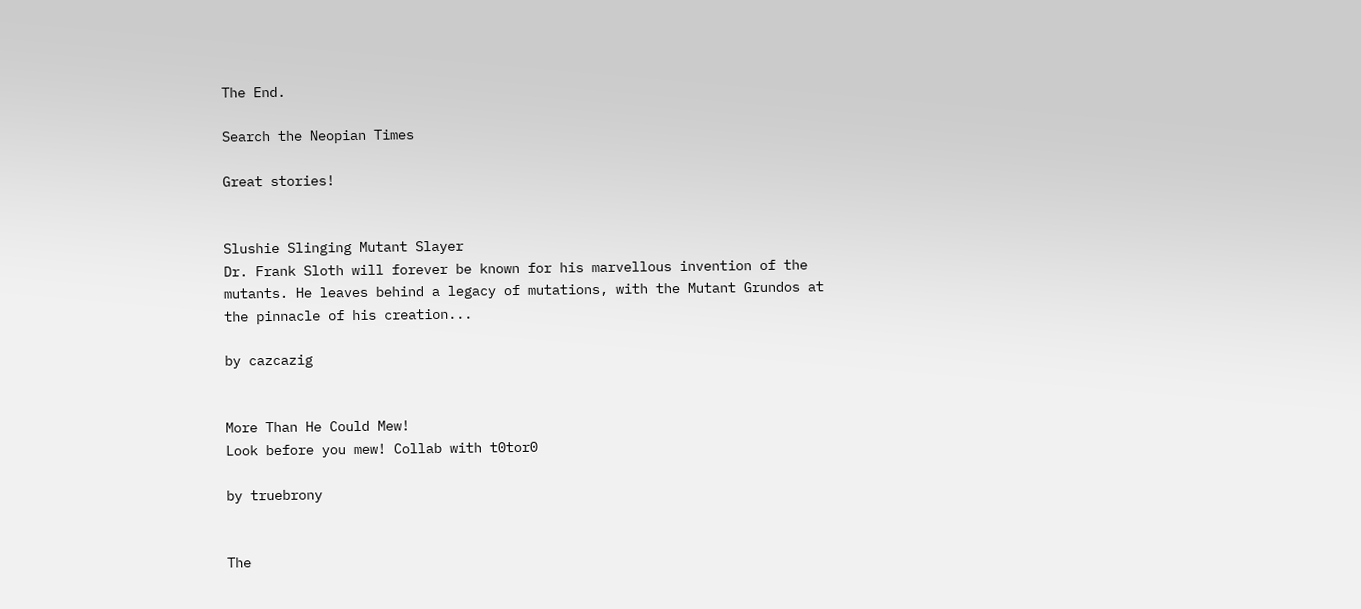The End.

Search the Neopian Times

Great stories!


Slushie Slinging Mutant Slayer
Dr. Frank Sloth will forever be known for his marvellous invention of the mutants. He leaves behind a legacy of mutations, with the Mutant Grundos at the pinnacle of his creation...

by cazcazig


More Than He Could Mew!
Look before you mew! Collab with t0tor0

by truebrony


The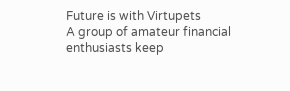Future is with Virtupets
A group of amateur financial enthusiasts keep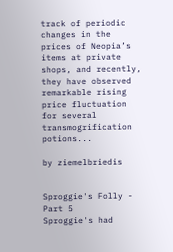track of periodic changes in the prices of Neopia’s items at private shops, and recently, they have observed remarkable rising price fluctuation for several transmogrification potions...

by ziemelbriedis


Sproggie's Folly - Part 5
Sproggie's had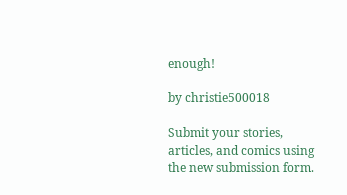enough!

by christie500018

Submit your stories, articles, and comics using the new submission form.